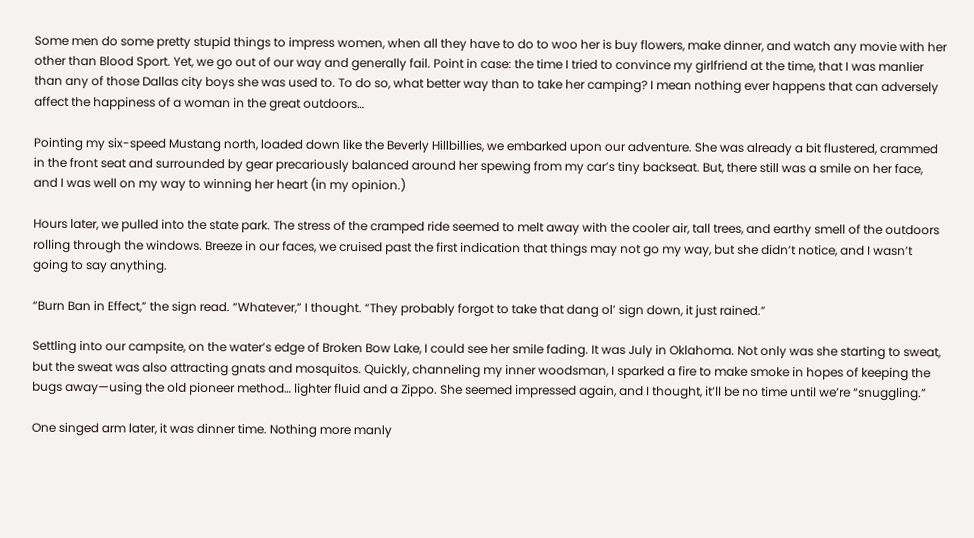Some men do some pretty stupid things to impress women, when all they have to do to woo her is buy flowers, make dinner, and watch any movie with her other than Blood Sport. Yet, we go out of our way and generally fail. Point in case: the time I tried to convince my girlfriend at the time, that I was manlier than any of those Dallas city boys she was used to. To do so, what better way than to take her camping? I mean nothing ever happens that can adversely affect the happiness of a woman in the great outdoors…

Pointing my six-speed Mustang north, loaded down like the Beverly Hillbillies, we embarked upon our adventure. She was already a bit flustered, crammed in the front seat and surrounded by gear precariously balanced around her spewing from my car’s tiny backseat. But, there still was a smile on her face, and I was well on my way to winning her heart (in my opinion.)

Hours later, we pulled into the state park. The stress of the cramped ride seemed to melt away with the cooler air, tall trees, and earthy smell of the outdoors rolling through the windows. Breeze in our faces, we cruised past the first indication that things may not go my way, but she didn’t notice, and I wasn’t going to say anything.

“Burn Ban in Effect,” the sign read. “Whatever,” I thought. “They probably forgot to take that dang ol’ sign down, it just rained.”

Settling into our campsite, on the water’s edge of Broken Bow Lake, I could see her smile fading. It was July in Oklahoma. Not only was she starting to sweat, but the sweat was also attracting gnats and mosquitos. Quickly, channeling my inner woodsman, I sparked a fire to make smoke in hopes of keeping the bugs away—using the old pioneer method… lighter fluid and a Zippo. She seemed impressed again, and I thought, it’ll be no time until we’re “snuggling.”

One singed arm later, it was dinner time. Nothing more manly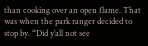than cooking over an open flame. That was when the park ranger decided to stop by. “Did y’all not see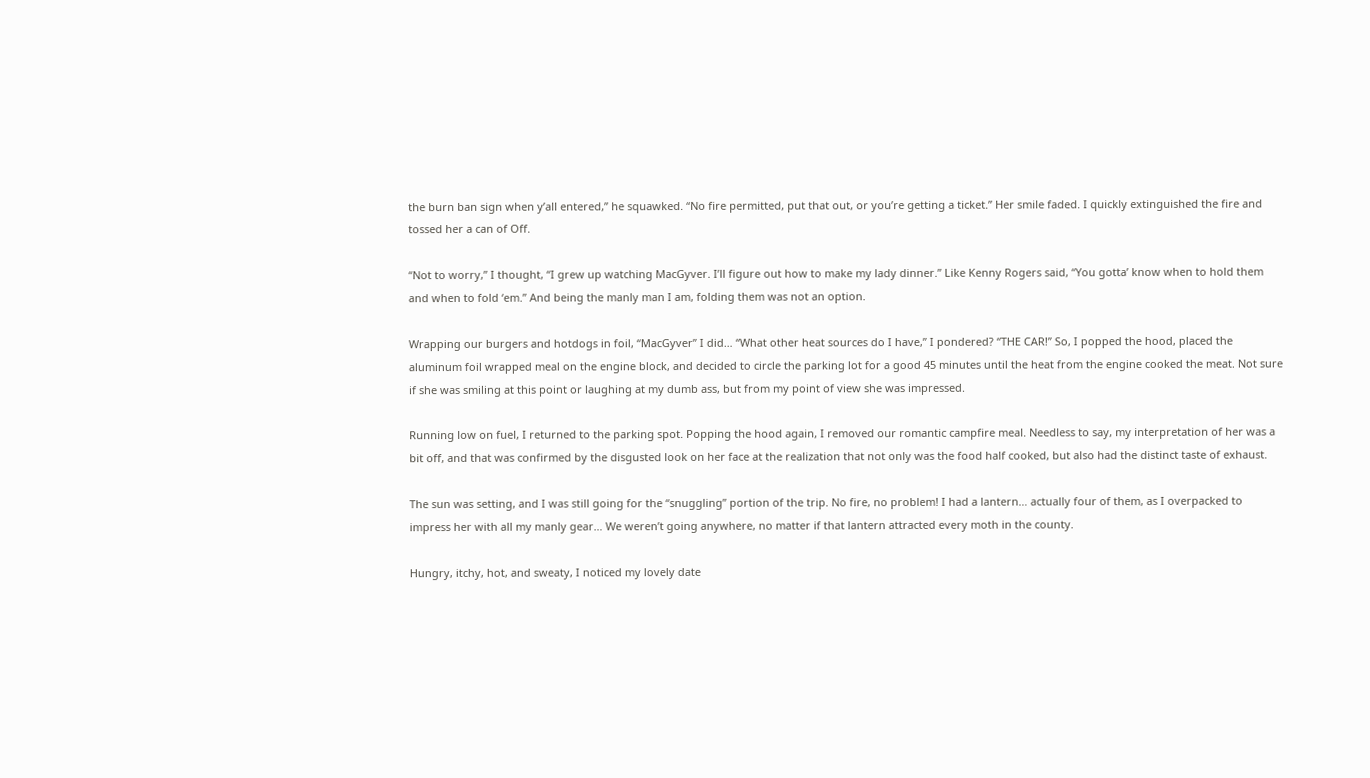the burn ban sign when y’all entered,” he squawked. “No fire permitted, put that out, or you’re getting a ticket.” Her smile faded. I quickly extinguished the fire and tossed her a can of Off.

“Not to worry,” I thought, “I grew up watching MacGyver. I’ll figure out how to make my lady dinner.” Like Kenny Rogers said, “You gotta’ know when to hold them and when to fold ‘em.” And being the manly man I am, folding them was not an option.

Wrapping our burgers and hotdogs in foil, “MacGyver” I did… “What other heat sources do I have,” I pondered? “THE CAR!” So, I popped the hood, placed the aluminum foil wrapped meal on the engine block, and decided to circle the parking lot for a good 45 minutes until the heat from the engine cooked the meat. Not sure if she was smiling at this point or laughing at my dumb ass, but from my point of view she was impressed.

Running low on fuel, I returned to the parking spot. Popping the hood again, I removed our romantic campfire meal. Needless to say, my interpretation of her was a bit off, and that was confirmed by the disgusted look on her face at the realization that not only was the food half cooked, but also had the distinct taste of exhaust.

The sun was setting, and I was still going for the “snuggling” portion of the trip. No fire, no problem! I had a lantern… actually four of them, as I overpacked to impress her with all my manly gear… We weren’t going anywhere, no matter if that lantern attracted every moth in the county.

Hungry, itchy, hot, and sweaty, I noticed my lovely date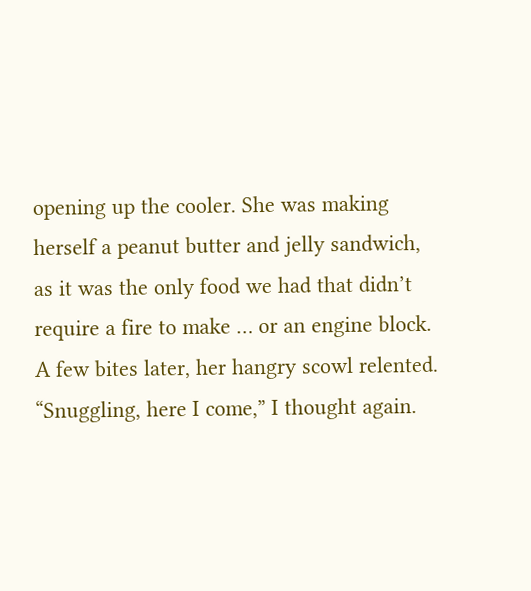opening up the cooler. She was making herself a peanut butter and jelly sandwich, as it was the only food we had that didn’t require a fire to make … or an engine block. A few bites later, her hangry scowl relented. “Snuggling, here I come,” I thought again.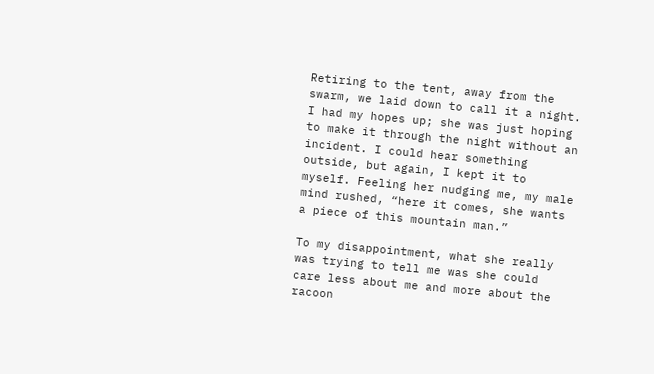Retiring to the tent, away from the swarm, we laid down to call it a night. I had my hopes up; she was just hoping to make it through the night without an incident. I could hear something outside, but again, I kept it to myself. Feeling her nudging me, my male mind rushed, “here it comes, she wants a piece of this mountain man.”

To my disappointment, what she really was trying to tell me was she could care less about me and more about the racoon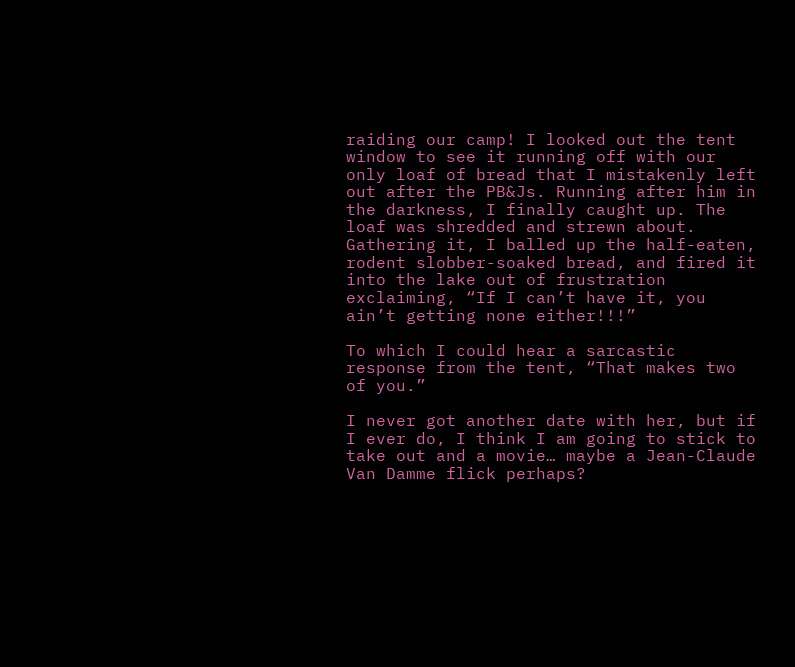raiding our camp! I looked out the tent window to see it running off with our only loaf of bread that I mistakenly left out after the PB&Js. Running after him in the darkness, I finally caught up. The loaf was shredded and strewn about. Gathering it, I balled up the half-eaten, rodent slobber-soaked bread, and fired it into the lake out of frustration exclaiming, “If I can’t have it, you ain’t getting none either!!!”

To which I could hear a sarcastic response from the tent, “That makes two of you.”

I never got another date with her, but if I ever do, I think I am going to stick to take out and a movie… maybe a Jean-Claude Van Damme flick perhaps?